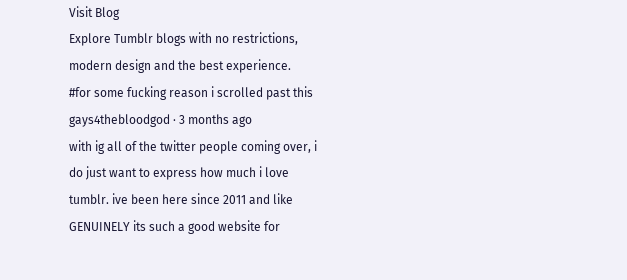Visit Blog
Explore Tumblr blogs with no restrictions, modern design and the best experience.
#for some fucking reason i scrolled past this
gays4thebloodgod · 3 months ago
with ig all of the twitter people coming over, i do just want to express how much i love tumblr. ive been here since 2011 and like GENUINELY its such a good website for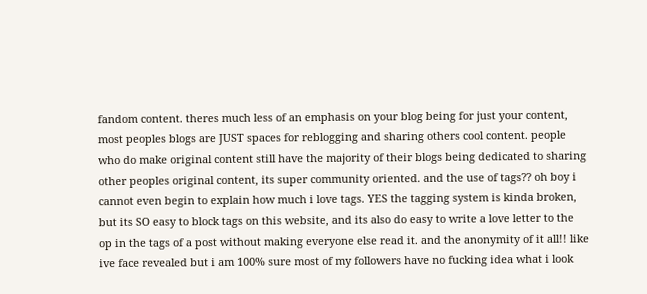fandom content. theres much less of an emphasis on your blog being for just your content, most peoples blogs are JUST spaces for reblogging and sharing others cool content. people who do make original content still have the majority of their blogs being dedicated to sharing other peoples original content, its super community oriented. and the use of tags?? oh boy i cannot even begin to explain how much i love tags. YES the tagging system is kinda broken, but its SO easy to block tags on this website, and its also do easy to write a love letter to the op in the tags of a post without making everyone else read it. and the anonymity of it all!! like ive face revealed but i am 100% sure most of my followers have no fucking idea what i look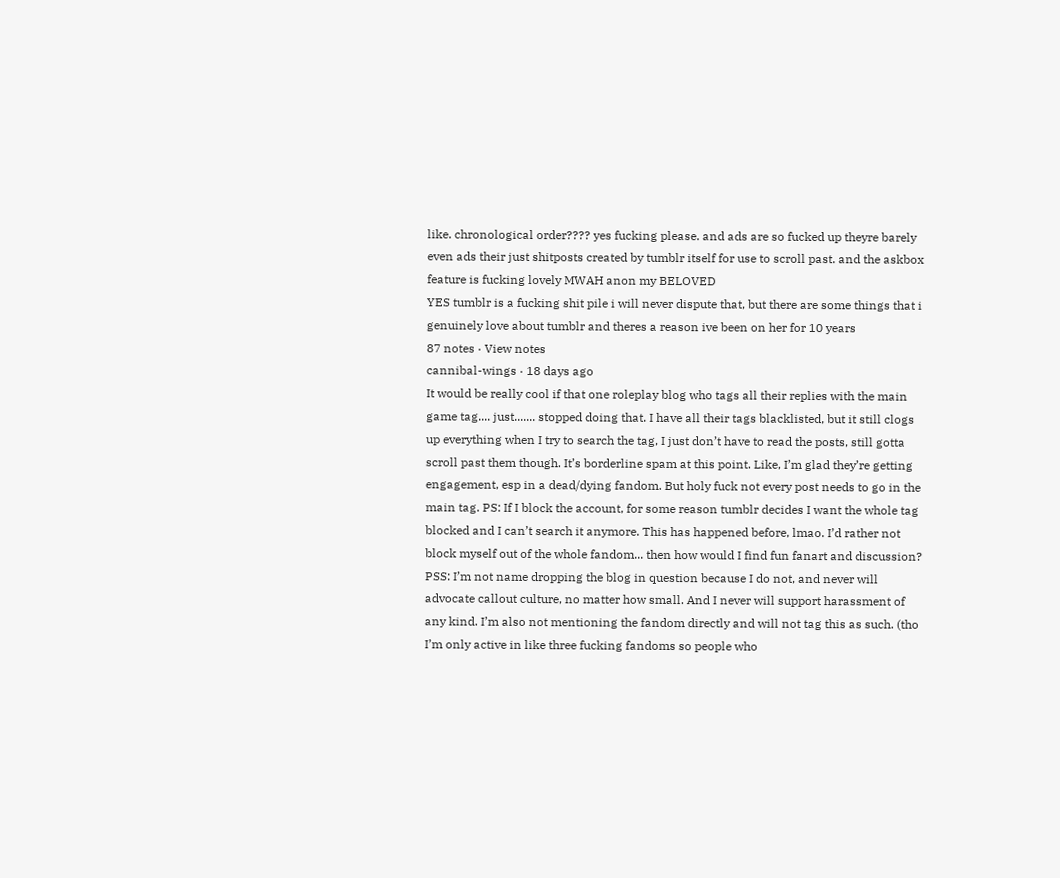like. chronological order???? yes fucking please. and ads are so fucked up theyre barely even ads their just shitposts created by tumblr itself for use to scroll past. and the askbox feature is fucking lovely MWAH anon my BELOVED
YES tumblr is a fucking shit pile i will never dispute that, but there are some things that i genuinely love about tumblr and theres a reason ive been on her for 10 years
87 notes · View notes
cannibal-wings · 18 days ago
It would be really cool if that one roleplay blog who tags all their replies with the main game tag.... just....... stopped doing that. I have all their tags blacklisted, but it still clogs up everything when I try to search the tag, I just don’t have to read the posts, still gotta scroll past them though. It’s borderline spam at this point. Like, I’m glad they’re getting engagement, esp in a dead/dying fandom. But holy fuck not every post needs to go in the main tag. PS: If I block the account, for some reason tumblr decides I want the whole tag blocked and I can’t search it anymore. This has happened before, lmao. I’d rather not block myself out of the whole fandom... then how would I find fun fanart and discussion? PSS: I’m not name dropping the blog in question because I do not, and never will advocate callout culture, no matter how small. And I never will support harassment of any kind. I’m also not mentioning the fandom directly and will not tag this as such. (tho I’m only active in like three fucking fandoms so people who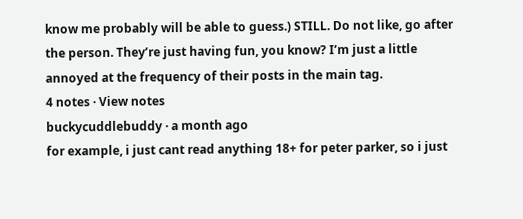know me probably will be able to guess.) STILL. Do not like, go after the person. They’re just having fun, you know? I’m just a little annoyed at the frequency of their posts in the main tag.
4 notes · View notes
buckycuddlebuddy · a month ago
for example, i just cant read anything 18+ for peter parker, so i just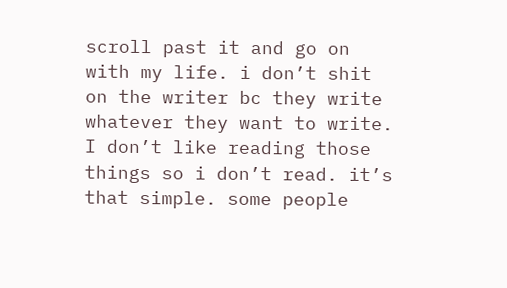scroll past it and go on with my life. i don’t shit on the writer bc they write whatever they want to write. I don’t like reading those things so i don’t read. it’s that simple. some people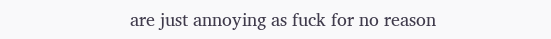are just annoying as fuck for no reason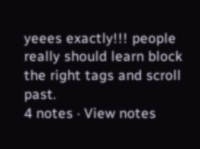yeees exactly!!! people really should learn block the right tags and scroll past.
4 notes · View notes